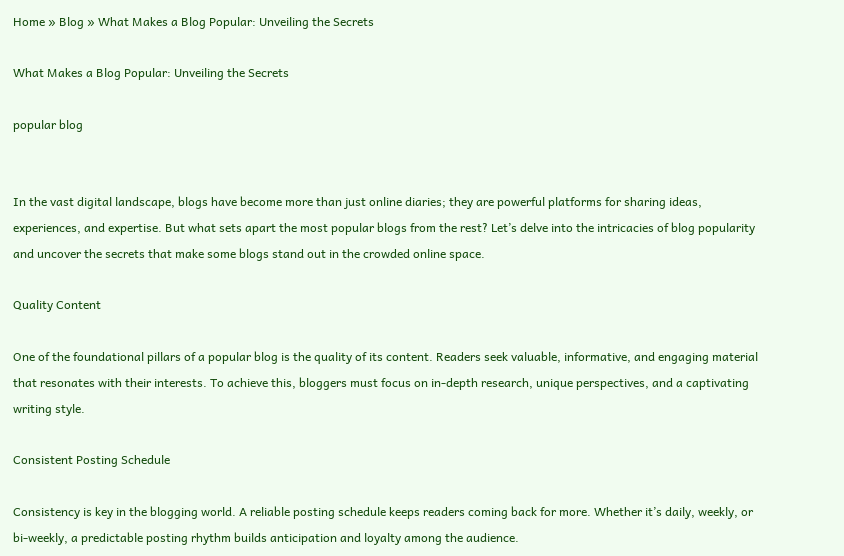Home » Blog » What Makes a Blog Popular: Unveiling the Secrets

What Makes a Blog Popular: Unveiling the Secrets

popular blog


In the vast digital landscape, blogs have become more than just online diaries; they are powerful platforms for sharing ideas, experiences, and expertise. But what sets apart the most popular blogs from the rest? Let’s delve into the intricacies of blog popularity and uncover the secrets that make some blogs stand out in the crowded online space.

Quality Content

One of the foundational pillars of a popular blog is the quality of its content. Readers seek valuable, informative, and engaging material that resonates with their interests. To achieve this, bloggers must focus on in-depth research, unique perspectives, and a captivating writing style.

Consistent Posting Schedule

Consistency is key in the blogging world. A reliable posting schedule keeps readers coming back for more. Whether it’s daily, weekly, or bi-weekly, a predictable posting rhythm builds anticipation and loyalty among the audience.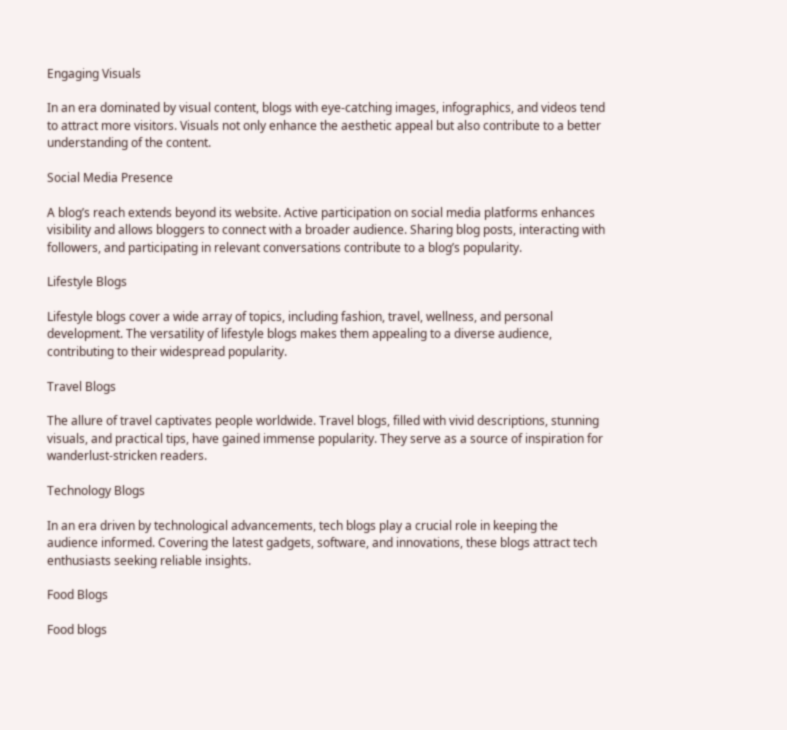Engaging Visuals

In an era dominated by visual content, blogs with eye-catching images, infographics, and videos tend to attract more visitors. Visuals not only enhance the aesthetic appeal but also contribute to a better understanding of the content.

Social Media Presence

A blog’s reach extends beyond its website. Active participation on social media platforms enhances visibility and allows bloggers to connect with a broader audience. Sharing blog posts, interacting with followers, and participating in relevant conversations contribute to a blog’s popularity.

Lifestyle Blogs

Lifestyle blogs cover a wide array of topics, including fashion, travel, wellness, and personal development. The versatility of lifestyle blogs makes them appealing to a diverse audience, contributing to their widespread popularity.

Travel Blogs

The allure of travel captivates people worldwide. Travel blogs, filled with vivid descriptions, stunning visuals, and practical tips, have gained immense popularity. They serve as a source of inspiration for wanderlust-stricken readers.

Technology Blogs

In an era driven by technological advancements, tech blogs play a crucial role in keeping the audience informed. Covering the latest gadgets, software, and innovations, these blogs attract tech enthusiasts seeking reliable insights.

Food Blogs

Food blogs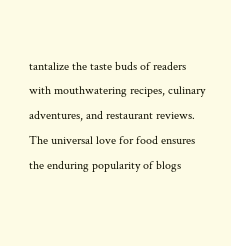tantalize the taste buds of readers with mouthwatering recipes, culinary adventures, and restaurant reviews. The universal love for food ensures the enduring popularity of blogs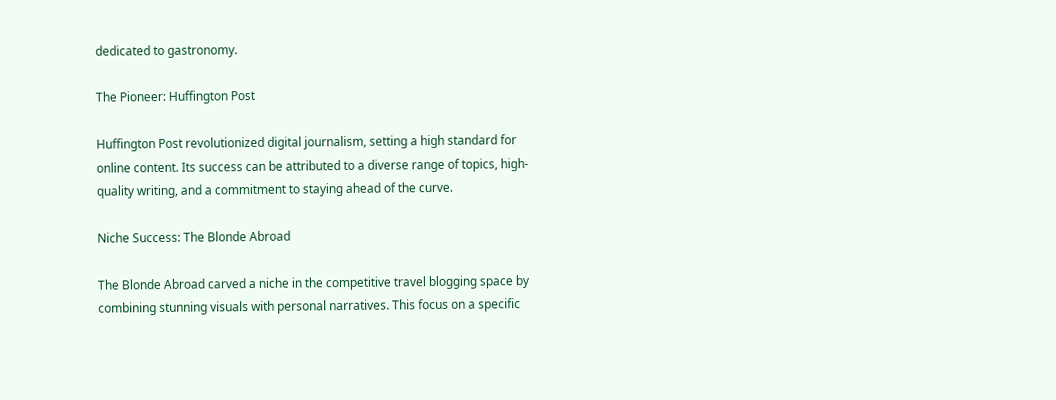dedicated to gastronomy.

The Pioneer: Huffington Post

Huffington Post revolutionized digital journalism, setting a high standard for online content. Its success can be attributed to a diverse range of topics, high-quality writing, and a commitment to staying ahead of the curve.

Niche Success: The Blonde Abroad

The Blonde Abroad carved a niche in the competitive travel blogging space by combining stunning visuals with personal narratives. This focus on a specific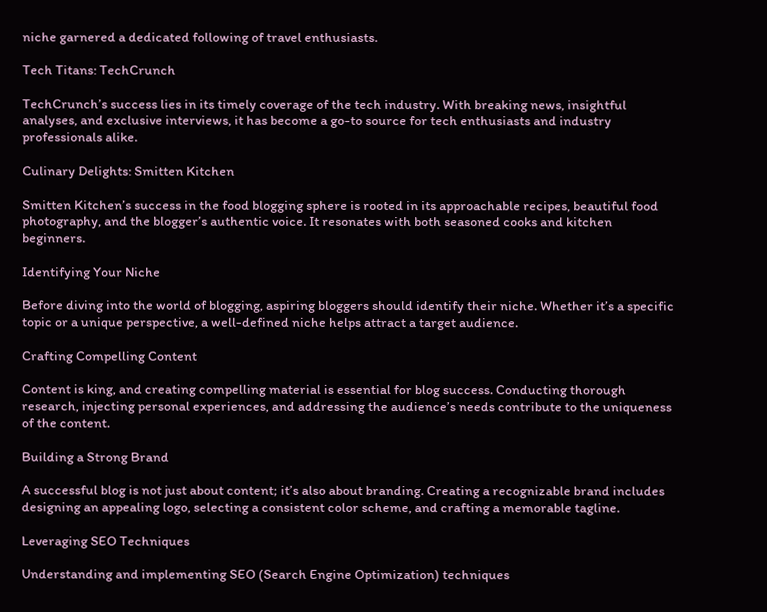niche garnered a dedicated following of travel enthusiasts.

Tech Titans: TechCrunch

TechCrunch’s success lies in its timely coverage of the tech industry. With breaking news, insightful analyses, and exclusive interviews, it has become a go-to source for tech enthusiasts and industry professionals alike.

Culinary Delights: Smitten Kitchen

Smitten Kitchen’s success in the food blogging sphere is rooted in its approachable recipes, beautiful food photography, and the blogger’s authentic voice. It resonates with both seasoned cooks and kitchen beginners.

Identifying Your Niche

Before diving into the world of blogging, aspiring bloggers should identify their niche. Whether it’s a specific topic or a unique perspective, a well-defined niche helps attract a target audience.

Crafting Compelling Content

Content is king, and creating compelling material is essential for blog success. Conducting thorough research, injecting personal experiences, and addressing the audience’s needs contribute to the uniqueness of the content.

Building a Strong Brand

A successful blog is not just about content; it’s also about branding. Creating a recognizable brand includes designing an appealing logo, selecting a consistent color scheme, and crafting a memorable tagline.

Leveraging SEO Techniques

Understanding and implementing SEO (Search Engine Optimization) techniques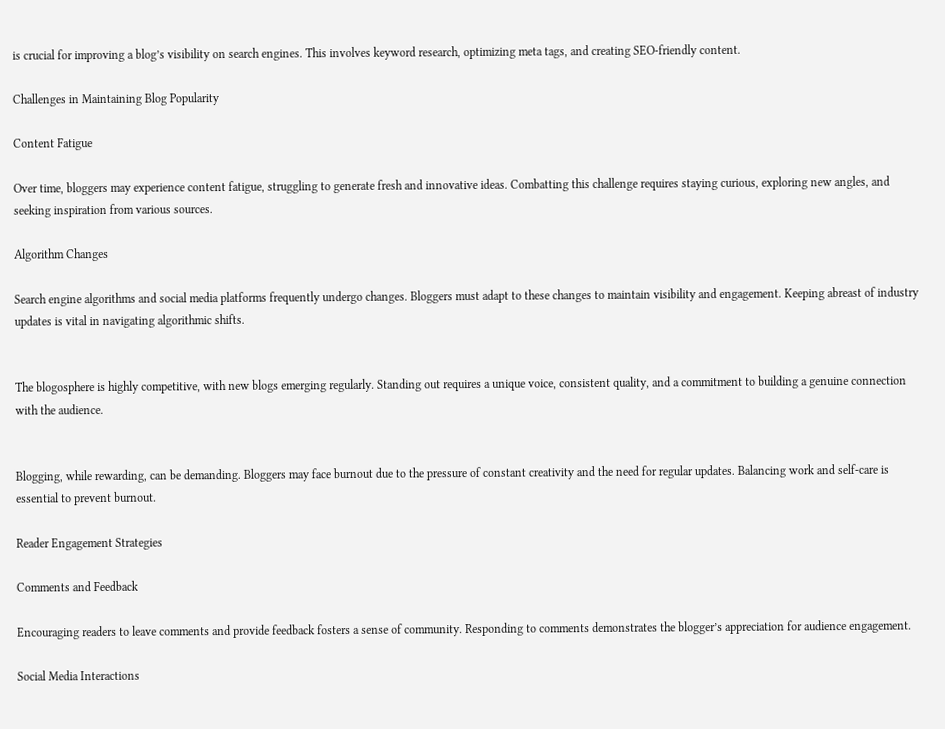is crucial for improving a blog’s visibility on search engines. This involves keyword research, optimizing meta tags, and creating SEO-friendly content.

Challenges in Maintaining Blog Popularity

Content Fatigue

Over time, bloggers may experience content fatigue, struggling to generate fresh and innovative ideas. Combatting this challenge requires staying curious, exploring new angles, and seeking inspiration from various sources.

Algorithm Changes

Search engine algorithms and social media platforms frequently undergo changes. Bloggers must adapt to these changes to maintain visibility and engagement. Keeping abreast of industry updates is vital in navigating algorithmic shifts.


The blogosphere is highly competitive, with new blogs emerging regularly. Standing out requires a unique voice, consistent quality, and a commitment to building a genuine connection with the audience.


Blogging, while rewarding, can be demanding. Bloggers may face burnout due to the pressure of constant creativity and the need for regular updates. Balancing work and self-care is essential to prevent burnout.

Reader Engagement Strategies

Comments and Feedback

Encouraging readers to leave comments and provide feedback fosters a sense of community. Responding to comments demonstrates the blogger’s appreciation for audience engagement.

Social Media Interactions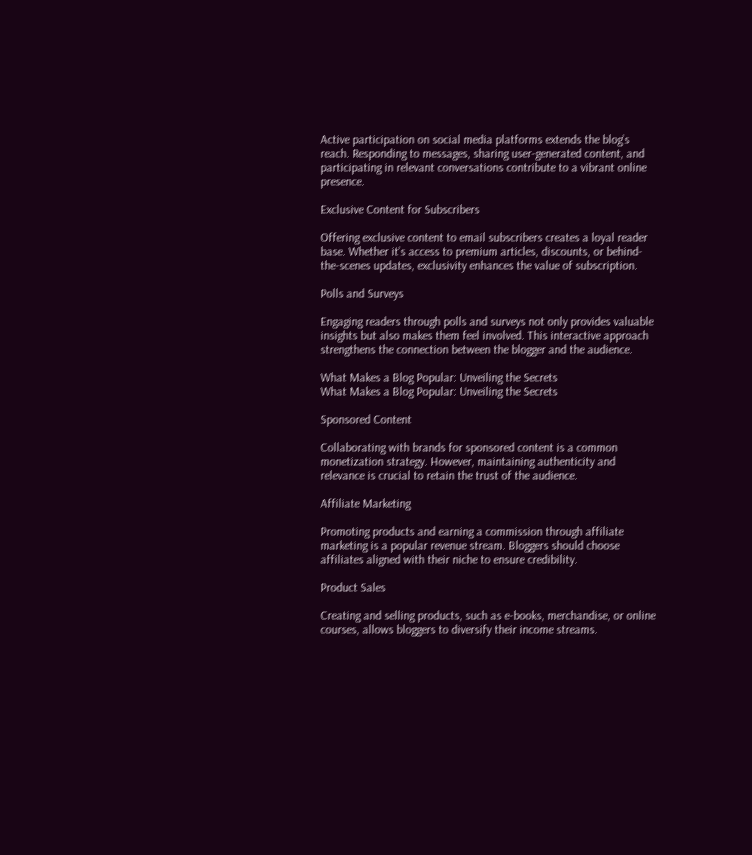Active participation on social media platforms extends the blog’s reach. Responding to messages, sharing user-generated content, and participating in relevant conversations contribute to a vibrant online presence.

Exclusive Content for Subscribers

Offering exclusive content to email subscribers creates a loyal reader base. Whether it’s access to premium articles, discounts, or behind-the-scenes updates, exclusivity enhances the value of subscription.

Polls and Surveys

Engaging readers through polls and surveys not only provides valuable insights but also makes them feel involved. This interactive approach strengthens the connection between the blogger and the audience.

What Makes a Blog Popular: Unveiling the Secrets
What Makes a Blog Popular: Unveiling the Secrets

Sponsored Content

Collaborating with brands for sponsored content is a common monetization strategy. However, maintaining authenticity and relevance is crucial to retain the trust of the audience.

Affiliate Marketing

Promoting products and earning a commission through affiliate marketing is a popular revenue stream. Bloggers should choose affiliates aligned with their niche to ensure credibility.

Product Sales

Creating and selling products, such as e-books, merchandise, or online courses, allows bloggers to diversify their income streams.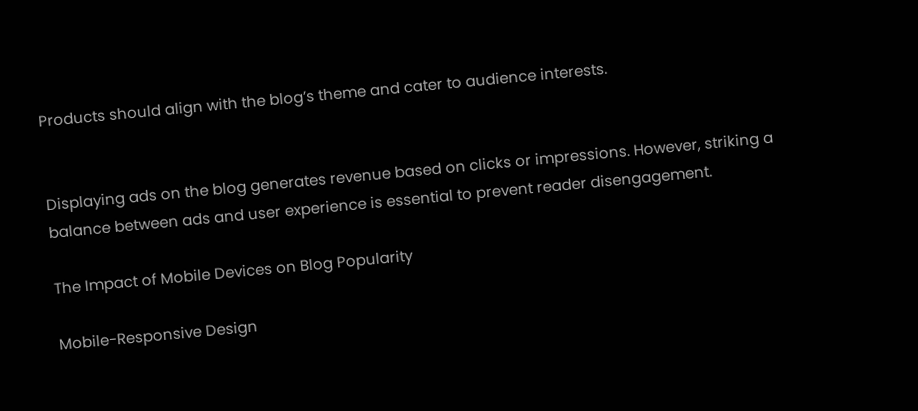Products should align with the blog’s theme and cater to audience interests.


Displaying ads on the blog generates revenue based on clicks or impressions. However, striking a balance between ads and user experience is essential to prevent reader disengagement.

The Impact of Mobile Devices on Blog Popularity

Mobile-Responsive Design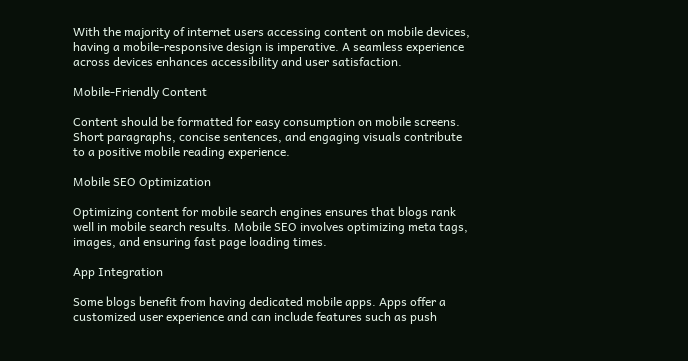With the majority of internet users accessing content on mobile devices, having a mobile-responsive design is imperative. A seamless experience across devices enhances accessibility and user satisfaction.

Mobile-Friendly Content

Content should be formatted for easy consumption on mobile screens. Short paragraphs, concise sentences, and engaging visuals contribute to a positive mobile reading experience.

Mobile SEO Optimization

Optimizing content for mobile search engines ensures that blogs rank well in mobile search results. Mobile SEO involves optimizing meta tags, images, and ensuring fast page loading times.

App Integration

Some blogs benefit from having dedicated mobile apps. Apps offer a customized user experience and can include features such as push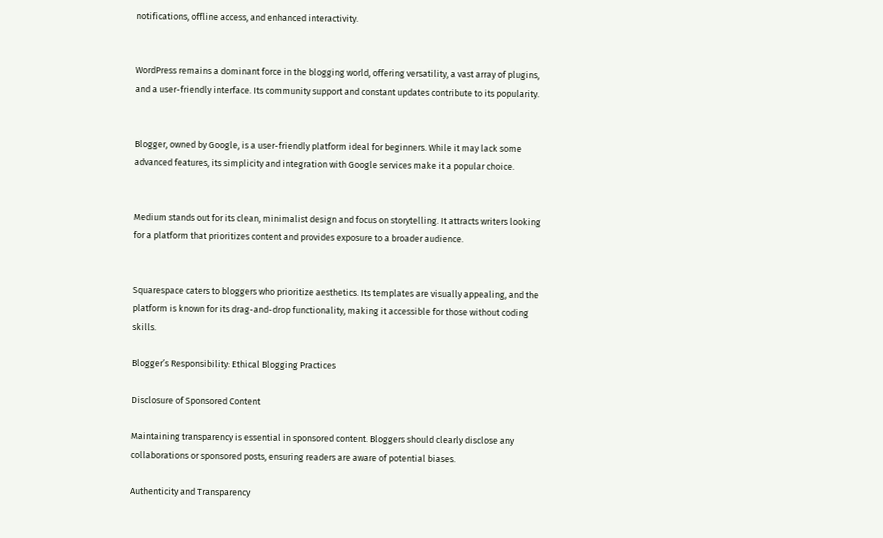notifications, offline access, and enhanced interactivity.


WordPress remains a dominant force in the blogging world, offering versatility, a vast array of plugins, and a user-friendly interface. Its community support and constant updates contribute to its popularity.


Blogger, owned by Google, is a user-friendly platform ideal for beginners. While it may lack some advanced features, its simplicity and integration with Google services make it a popular choice.


Medium stands out for its clean, minimalist design and focus on storytelling. It attracts writers looking for a platform that prioritizes content and provides exposure to a broader audience.


Squarespace caters to bloggers who prioritize aesthetics. Its templates are visually appealing, and the platform is known for its drag-and-drop functionality, making it accessible for those without coding skills.

Blogger’s Responsibility: Ethical Blogging Practices

Disclosure of Sponsored Content

Maintaining transparency is essential in sponsored content. Bloggers should clearly disclose any collaborations or sponsored posts, ensuring readers are aware of potential biases.

Authenticity and Transparency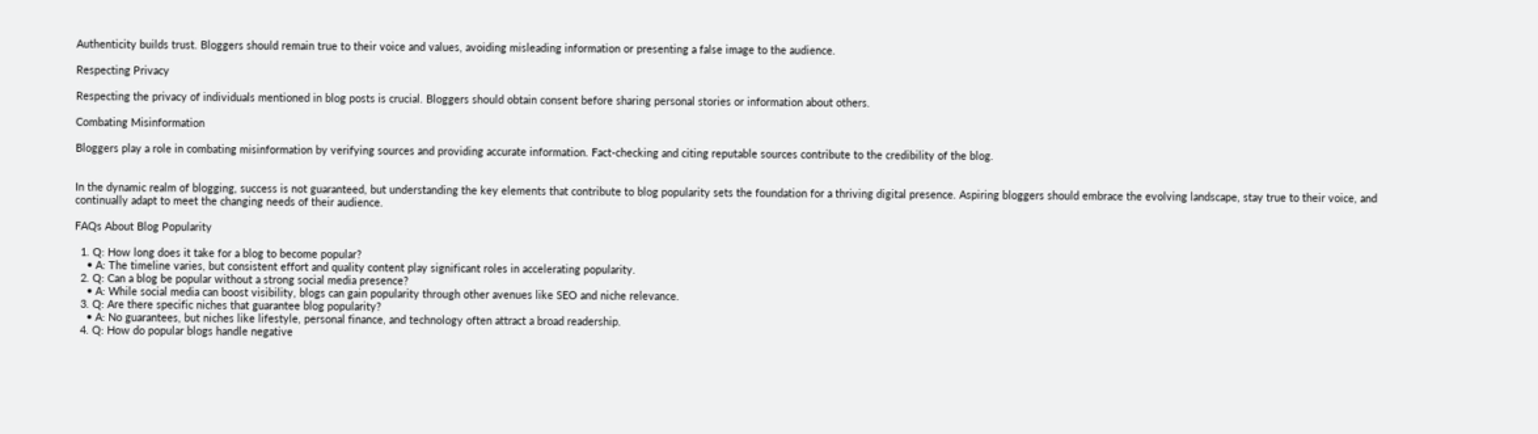Authenticity builds trust. Bloggers should remain true to their voice and values, avoiding misleading information or presenting a false image to the audience.

Respecting Privacy

Respecting the privacy of individuals mentioned in blog posts is crucial. Bloggers should obtain consent before sharing personal stories or information about others.

Combating Misinformation

Bloggers play a role in combating misinformation by verifying sources and providing accurate information. Fact-checking and citing reputable sources contribute to the credibility of the blog.


In the dynamic realm of blogging, success is not guaranteed, but understanding the key elements that contribute to blog popularity sets the foundation for a thriving digital presence. Aspiring bloggers should embrace the evolving landscape, stay true to their voice, and continually adapt to meet the changing needs of their audience.

FAQs About Blog Popularity

  1. Q: How long does it take for a blog to become popular?
    • A: The timeline varies, but consistent effort and quality content play significant roles in accelerating popularity.
  2. Q: Can a blog be popular without a strong social media presence?
    • A: While social media can boost visibility, blogs can gain popularity through other avenues like SEO and niche relevance.
  3. Q: Are there specific niches that guarantee blog popularity?
    • A: No guarantees, but niches like lifestyle, personal finance, and technology often attract a broad readership.
  4. Q: How do popular blogs handle negative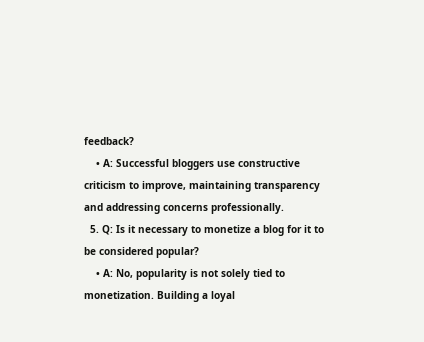feedback?
    • A: Successful bloggers use constructive criticism to improve, maintaining transparency and addressing concerns professionally.
  5. Q: Is it necessary to monetize a blog for it to be considered popular?
    • A: No, popularity is not solely tied to monetization. Building a loyal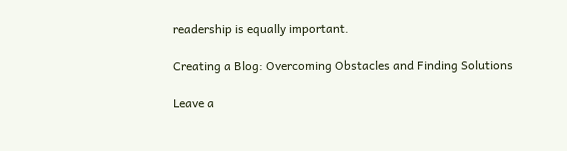readership is equally important.

Creating a Blog: Overcoming Obstacles and Finding Solutions

Leave a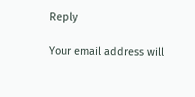Reply

Your email address will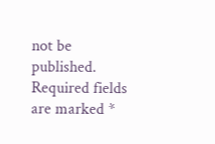not be published. Required fields are marked *